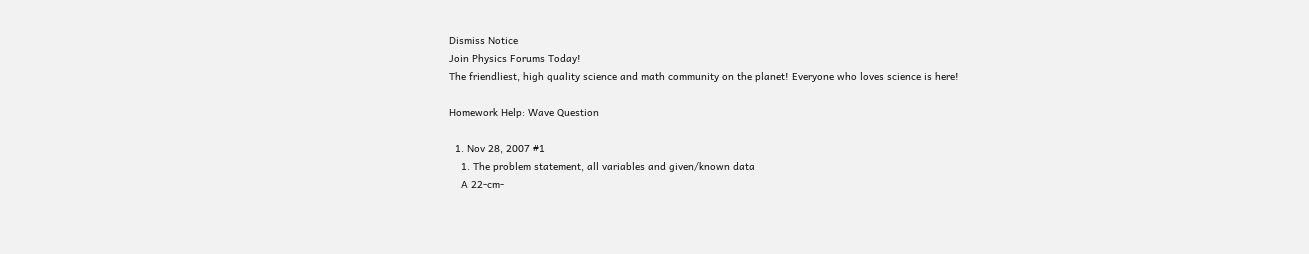Dismiss Notice
Join Physics Forums Today!
The friendliest, high quality science and math community on the planet! Everyone who loves science is here!

Homework Help: Wave Question

  1. Nov 28, 2007 #1
    1. The problem statement, all variables and given/known data
    A 22-cm-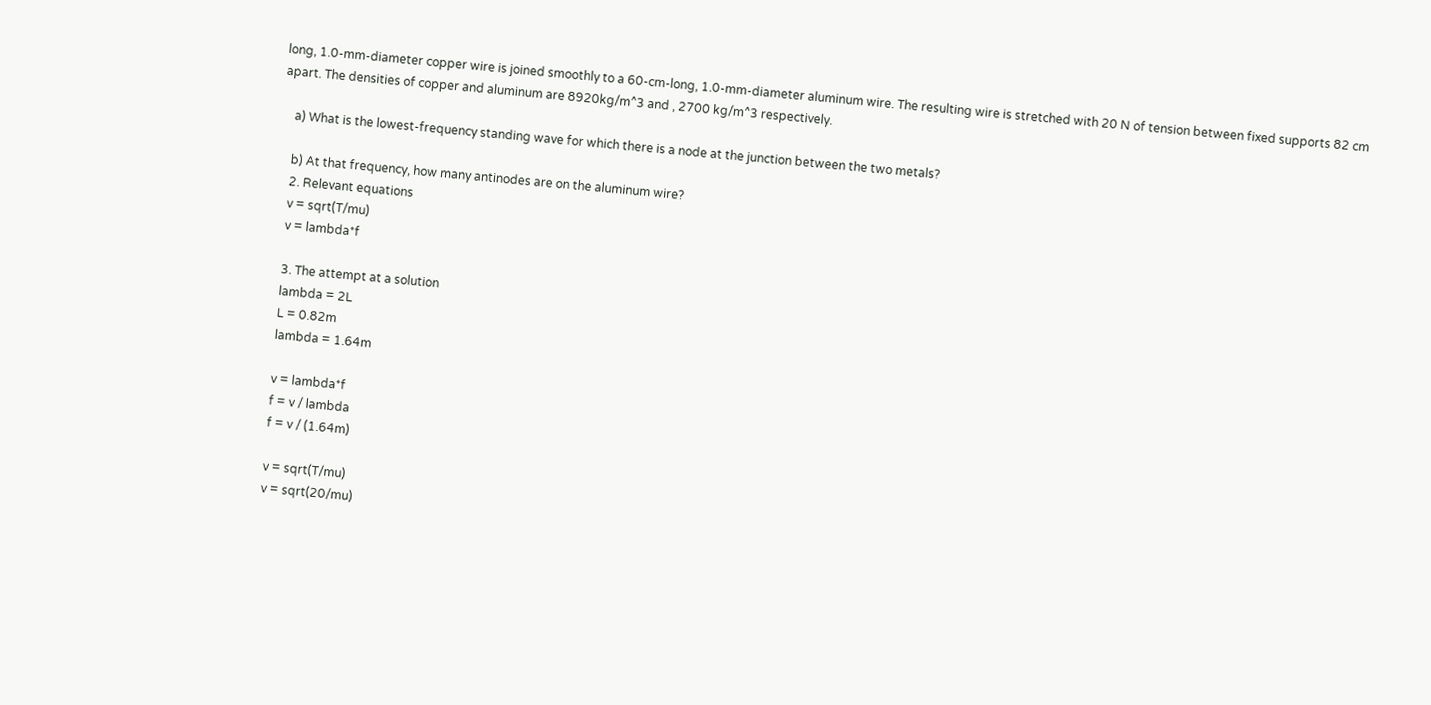long, 1.0-mm-diameter copper wire is joined smoothly to a 60-cm-long, 1.0-mm-diameter aluminum wire. The resulting wire is stretched with 20 N of tension between fixed supports 82 cm apart. The densities of copper and aluminum are 8920kg/m^3 and , 2700 kg/m^3 respectively.

    a) What is the lowest-frequency standing wave for which there is a node at the junction between the two metals?

    b) At that frequency, how many antinodes are on the aluminum wire?
    2. Relevant equations
    v = sqrt(T/mu)
    v = lambda*f

    3. The attempt at a solution
    lambda = 2L
    L = 0.82m
    lambda = 1.64m

    v = lambda*f
    f = v / lambda
    f = v / (1.64m)

    v = sqrt(T/mu)
    v = sqrt(20/mu)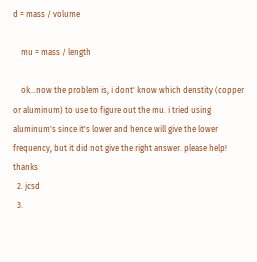d = mass / volume

    mu = mass / length

    ok...now the problem is, i dont' know which denstity (copper or aluminum) to use to figure out the mu. i tried using aluminum's since it's lower and hence will give the lower frequency, but it did not give the right answer. please help! thanks
  2. jcsd
  3.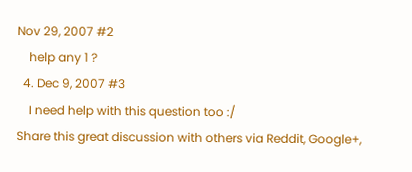Nov 29, 2007 #2
    help any 1 ?
  4. Dec 9, 2007 #3
    I need help with this question too :/
Share this great discussion with others via Reddit, Google+,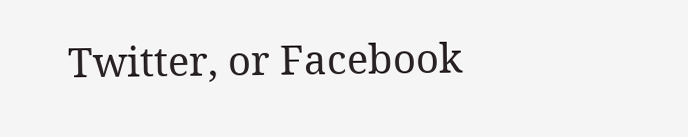Twitter, or Facebook